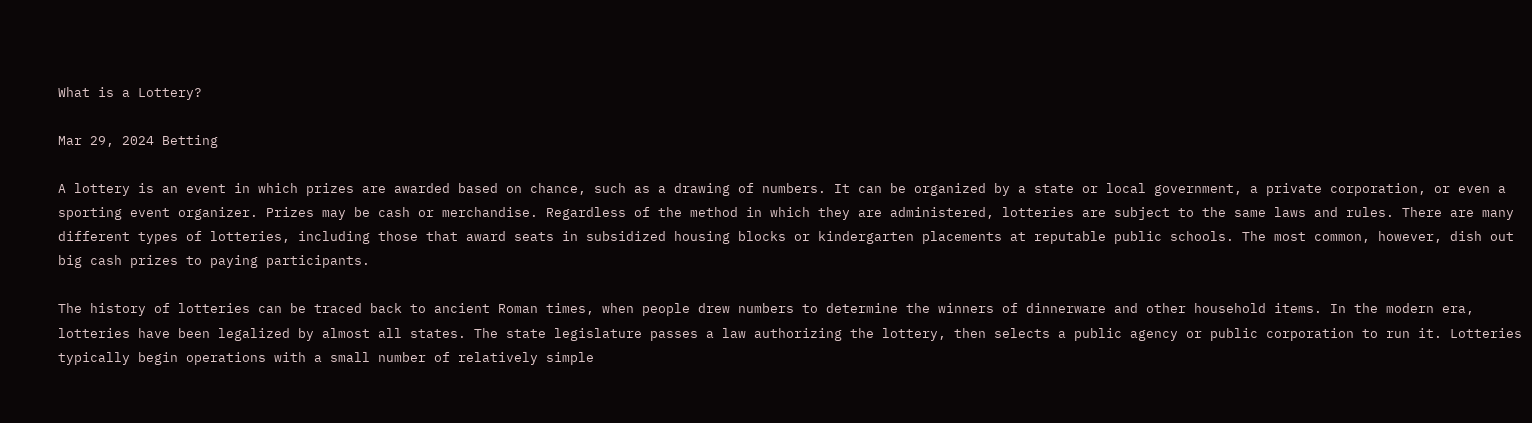What is a Lottery?

Mar 29, 2024 Betting

A lottery is an event in which prizes are awarded based on chance, such as a drawing of numbers. It can be organized by a state or local government, a private corporation, or even a sporting event organizer. Prizes may be cash or merchandise. Regardless of the method in which they are administered, lotteries are subject to the same laws and rules. There are many different types of lotteries, including those that award seats in subsidized housing blocks or kindergarten placements at reputable public schools. The most common, however, dish out big cash prizes to paying participants.

The history of lotteries can be traced back to ancient Roman times, when people drew numbers to determine the winners of dinnerware and other household items. In the modern era, lotteries have been legalized by almost all states. The state legislature passes a law authorizing the lottery, then selects a public agency or public corporation to run it. Lotteries typically begin operations with a small number of relatively simple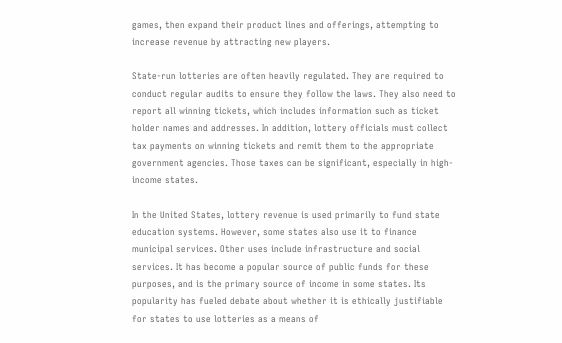games, then expand their product lines and offerings, attempting to increase revenue by attracting new players.

State-run lotteries are often heavily regulated. They are required to conduct regular audits to ensure they follow the laws. They also need to report all winning tickets, which includes information such as ticket holder names and addresses. In addition, lottery officials must collect tax payments on winning tickets and remit them to the appropriate government agencies. Those taxes can be significant, especially in high-income states.

In the United States, lottery revenue is used primarily to fund state education systems. However, some states also use it to finance municipal services. Other uses include infrastructure and social services. It has become a popular source of public funds for these purposes, and is the primary source of income in some states. Its popularity has fueled debate about whether it is ethically justifiable for states to use lotteries as a means of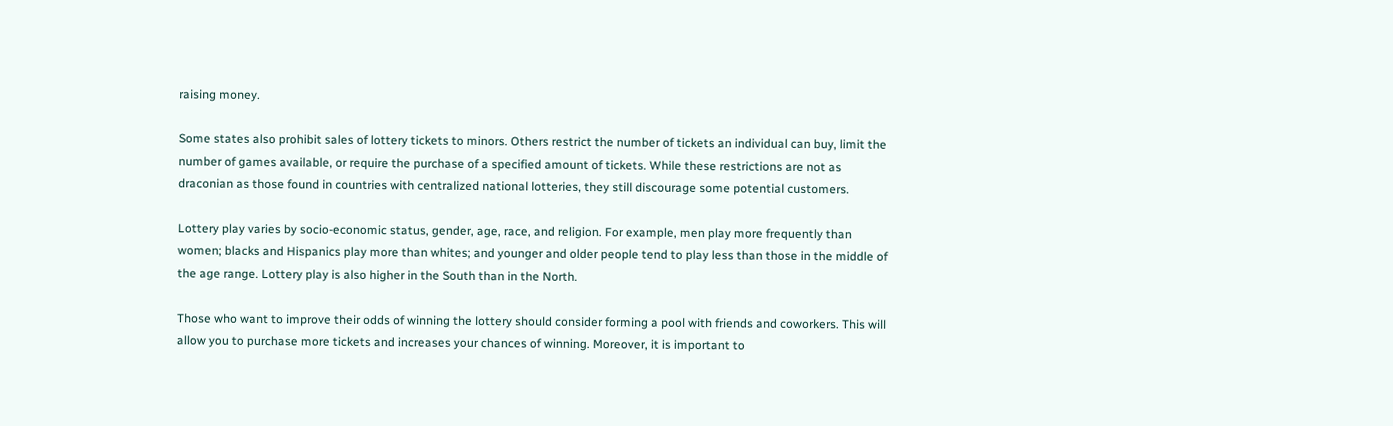raising money.

Some states also prohibit sales of lottery tickets to minors. Others restrict the number of tickets an individual can buy, limit the number of games available, or require the purchase of a specified amount of tickets. While these restrictions are not as draconian as those found in countries with centralized national lotteries, they still discourage some potential customers.

Lottery play varies by socio-economic status, gender, age, race, and religion. For example, men play more frequently than women; blacks and Hispanics play more than whites; and younger and older people tend to play less than those in the middle of the age range. Lottery play is also higher in the South than in the North.

Those who want to improve their odds of winning the lottery should consider forming a pool with friends and coworkers. This will allow you to purchase more tickets and increases your chances of winning. Moreover, it is important to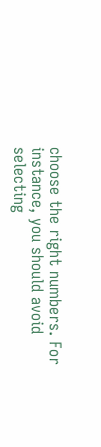choose the right numbers. For instance, you should avoid selecting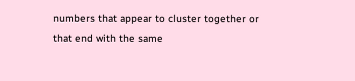numbers that appear to cluster together or that end with the same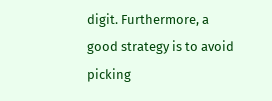digit. Furthermore, a good strategy is to avoid picking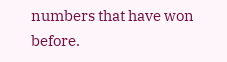numbers that have won before.